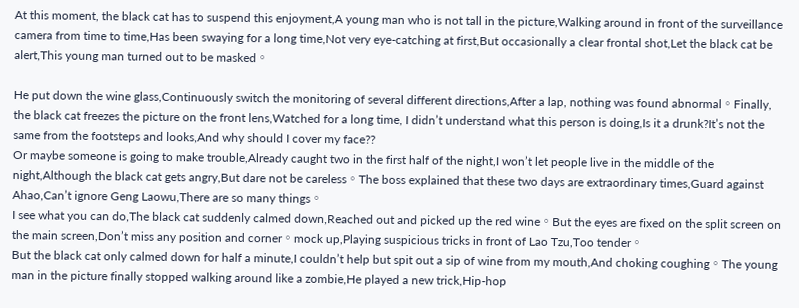At this moment, the black cat has to suspend this enjoyment,A young man who is not tall in the picture,Walking around in front of the surveillance camera from time to time,Has been swaying for a long time,Not very eye-catching at first,But occasionally a clear frontal shot,Let the black cat be alert,This young man turned out to be masked。

He put down the wine glass,Continuously switch the monitoring of several different directions,After a lap, nothing was found abnormal。Finally, the black cat freezes the picture on the front lens,Watched for a long time, I didn’t understand what this person is doing,Is it a drunk?It’s not the same from the footsteps and looks,And why should I cover my face??
Or maybe someone is going to make trouble,Already caught two in the first half of the night,I won’t let people live in the middle of the night,Although the black cat gets angry,But dare not be careless。The boss explained that these two days are extraordinary times,Guard against Ahao,Can’t ignore Geng Laowu,There are so many things。
I see what you can do,The black cat suddenly calmed down,Reached out and picked up the red wine。But the eyes are fixed on the split screen on the main screen,Don’t miss any position and corner。mock up,Playing suspicious tricks in front of Lao Tzu,Too tender。
But the black cat only calmed down for half a minute,I couldn’t help but spit out a sip of wine from my mouth,And choking coughing。The young man in the picture finally stopped walking around like a zombie,He played a new trick,Hip-hop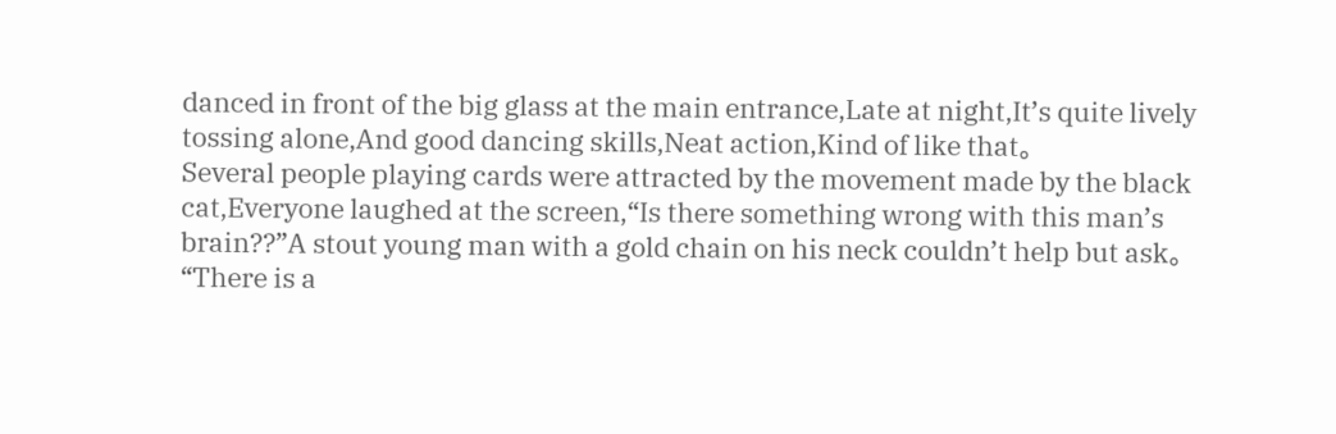danced in front of the big glass at the main entrance,Late at night,It’s quite lively tossing alone,And good dancing skills,Neat action,Kind of like that。
Several people playing cards were attracted by the movement made by the black cat,Everyone laughed at the screen,“Is there something wrong with this man’s brain??”A stout young man with a gold chain on his neck couldn’t help but ask。
“There is a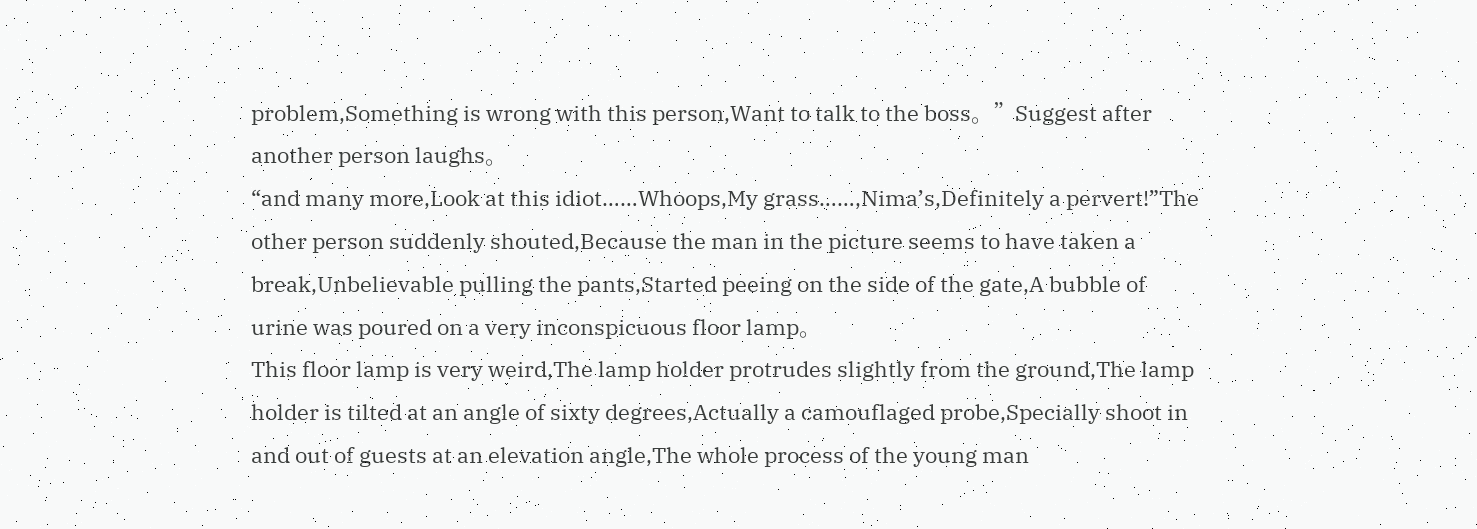problem,Something is wrong with this person,Want to talk to the boss。”Suggest after another person laughs。
“and many more,Look at this idiot……Whoops,My grass……,Nima’s,Definitely a pervert!”The other person suddenly shouted,Because the man in the picture seems to have taken a break,Unbelievable pulling the pants,Started peeing on the side of the gate,A bubble of urine was poured on a very inconspicuous floor lamp。
This floor lamp is very weird,The lamp holder protrudes slightly from the ground,The lamp holder is tilted at an angle of sixty degrees,Actually a camouflaged probe,Specially shoot in and out of guests at an elevation angle,The whole process of the young man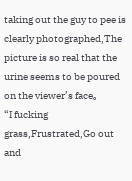taking out the guy to pee is clearly photographed,The picture is so real that the urine seems to be poured on the viewer’s face。
“I fucking grass,Frustrated,Go out and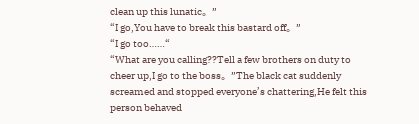clean up this lunatic。”
“I go,You have to break this bastard off。”
“I go too……“
“What are you calling??Tell a few brothers on duty to cheer up,I go to the boss。”The black cat suddenly screamed and stopped everyone’s chattering,He felt this person behaved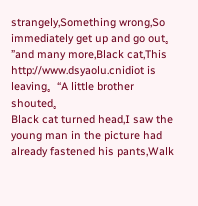strangely,Something wrong,So immediately get up and go out。
”and many more,Black cat,This http://www.dsyaolu.cnidiot is leaving。“A little brother shouted。
Black cat turned head,I saw the young man in the picture had already fastened his pants,Walk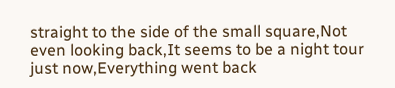straight to the side of the small square,Not even looking back,It seems to be a night tour just now,Everything went back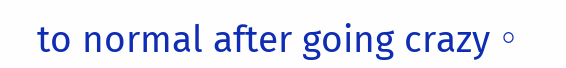to normal after going crazy。